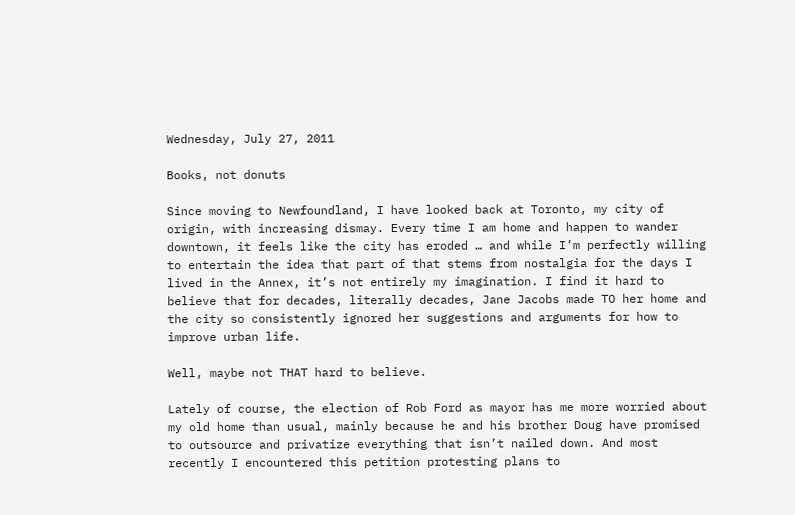Wednesday, July 27, 2011

Books, not donuts

Since moving to Newfoundland, I have looked back at Toronto, my city of origin, with increasing dismay. Every time I am home and happen to wander downtown, it feels like the city has eroded … and while I’m perfectly willing to entertain the idea that part of that stems from nostalgia for the days I lived in the Annex, it’s not entirely my imagination. I find it hard to believe that for decades, literally decades, Jane Jacobs made TO her home and the city so consistently ignored her suggestions and arguments for how to improve urban life.

Well, maybe not THAT hard to believe.

Lately of course, the election of Rob Ford as mayor has me more worried about my old home than usual, mainly because he and his brother Doug have promised to outsource and privatize everything that isn’t nailed down. And most recently I encountered this petition protesting plans to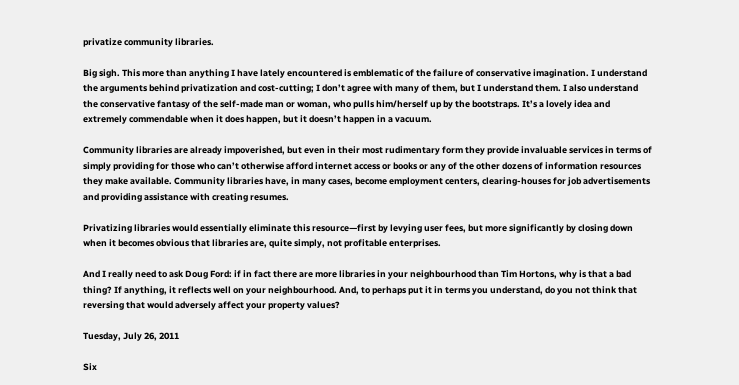privatize community libraries.

Big sigh. This more than anything I have lately encountered is emblematic of the failure of conservative imagination. I understand the arguments behind privatization and cost-cutting; I don’t agree with many of them, but I understand them. I also understand the conservative fantasy of the self-made man or woman, who pulls him/herself up by the bootstraps. It’s a lovely idea and extremely commendable when it does happen, but it doesn’t happen in a vacuum.

Community libraries are already impoverished, but even in their most rudimentary form they provide invaluable services in terms of simply providing for those who can’t otherwise afford internet access or books or any of the other dozens of information resources they make available. Community libraries have, in many cases, become employment centers, clearing-houses for job advertisements and providing assistance with creating resumes.

Privatizing libraries would essentially eliminate this resource—first by levying user fees, but more significantly by closing down when it becomes obvious that libraries are, quite simply, not profitable enterprises.

And I really need to ask Doug Ford: if in fact there are more libraries in your neighbourhood than Tim Hortons, why is that a bad thing? If anything, it reflects well on your neighbourhood. And, to perhaps put it in terms you understand, do you not think that reversing that would adversely affect your property values?

Tuesday, July 26, 2011

Six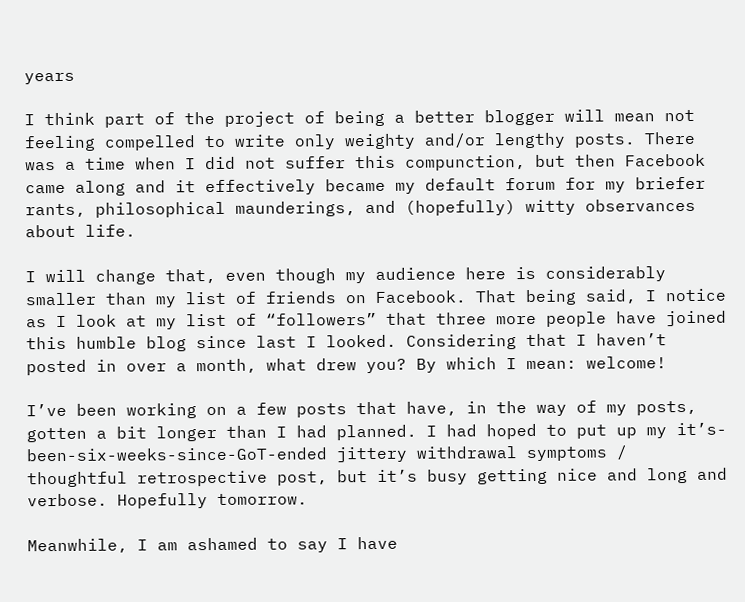years

I think part of the project of being a better blogger will mean not feeling compelled to write only weighty and/or lengthy posts. There was a time when I did not suffer this compunction, but then Facebook came along and it effectively became my default forum for my briefer rants, philosophical maunderings, and (hopefully) witty observances about life.

I will change that, even though my audience here is considerably smaller than my list of friends on Facebook. That being said, I notice as I look at my list of “followers” that three more people have joined this humble blog since last I looked. Considering that I haven’t posted in over a month, what drew you? By which I mean: welcome!

I’ve been working on a few posts that have, in the way of my posts, gotten a bit longer than I had planned. I had hoped to put up my it’s-been-six-weeks-since-GoT-ended jittery withdrawal symptoms / thoughtful retrospective post, but it’s busy getting nice and long and verbose. Hopefully tomorrow.

Meanwhile, I am ashamed to say I have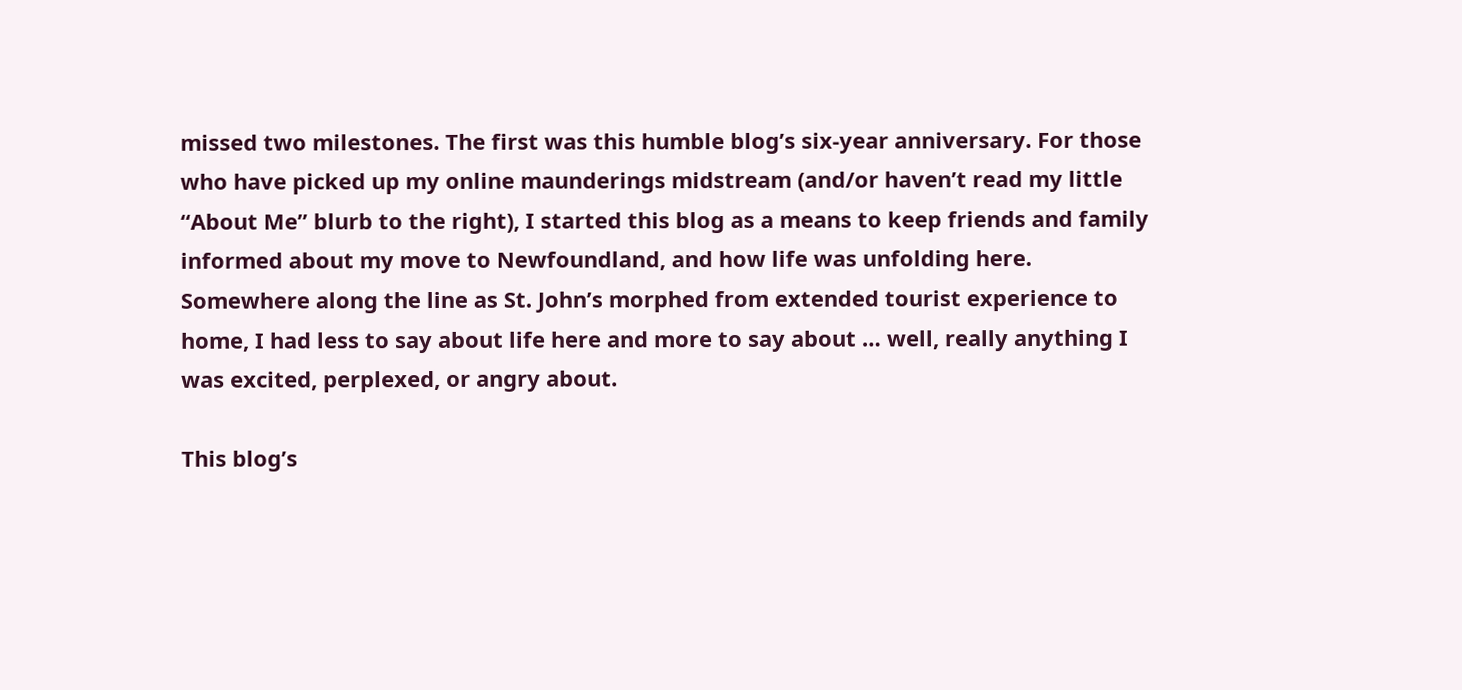missed two milestones. The first was this humble blog’s six-year anniversary. For those who have picked up my online maunderings midstream (and/or haven’t read my little “About Me” blurb to the right), I started this blog as a means to keep friends and family informed about my move to Newfoundland, and how life was unfolding here. Somewhere along the line as St. John’s morphed from extended tourist experience to home, I had less to say about life here and more to say about … well, really anything I was excited, perplexed, or angry about.

This blog’s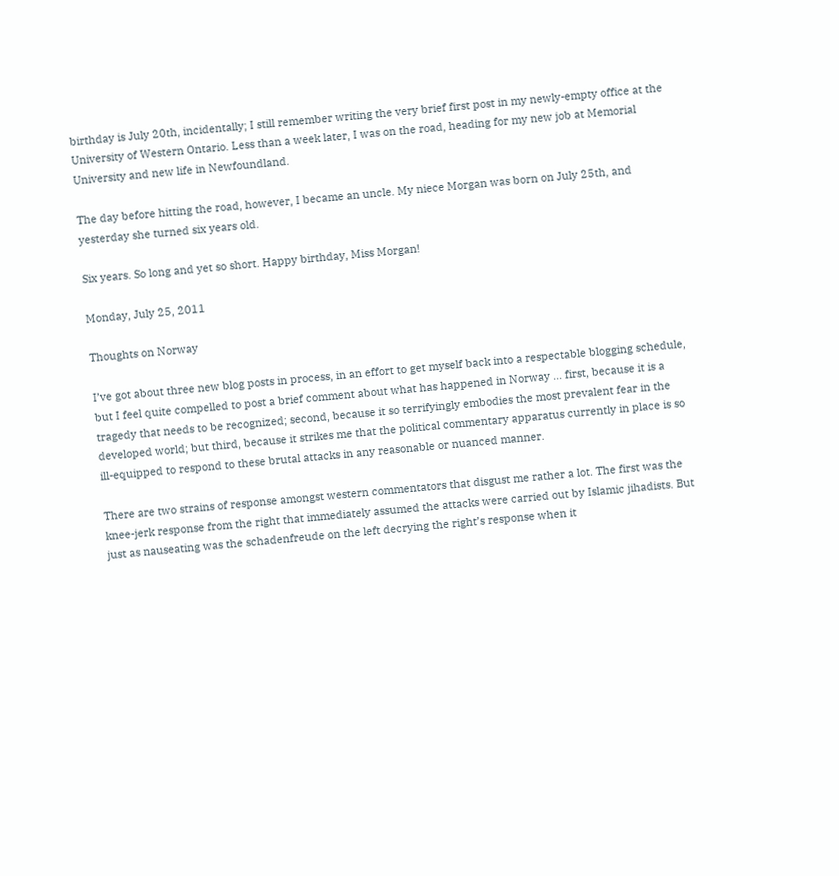birthday is July 20th, incidentally; I still remember writing the very brief first post in my newly-empty office at the University of Western Ontario. Less than a week later, I was on the road, heading for my new job at Memorial University and new life in Newfoundland.

The day before hitting the road, however, I became an uncle. My niece Morgan was born on July 25th, and yesterday she turned six years old.

Six years. So long and yet so short. Happy birthday, Miss Morgan!

Monday, July 25, 2011

Thoughts on Norway

I’ve got about three new blog posts in process, in an effort to get myself back into a respectable blogging schedule, but I feel quite compelled to post a brief comment about what has happened in Norway … first, because it is a tragedy that needs to be recognized; second, because it so terrifyingly embodies the most prevalent fear in the developed world; but third, because it strikes me that the political commentary apparatus currently in place is so ill-equipped to respond to these brutal attacks in any reasonable or nuanced manner.

There are two strains of response amongst western commentators that disgust me rather a lot. The first was the knee-jerk response from the right that immediately assumed the attacks were carried out by Islamic jihadists. But just as nauseating was the schadenfreude on the left decrying the right’s response when it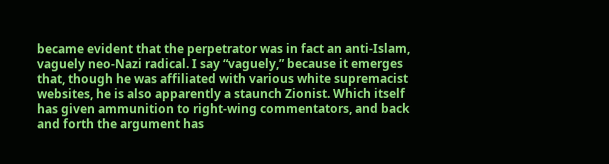became evident that the perpetrator was in fact an anti-Islam, vaguely neo-Nazi radical. I say “vaguely,” because it emerges that, though he was affiliated with various white supremacist websites, he is also apparently a staunch Zionist. Which itself has given ammunition to right-wing commentators, and back and forth the argument has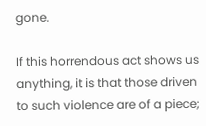gone.

If this horrendous act shows us anything, it is that those driven to such violence are of a piece;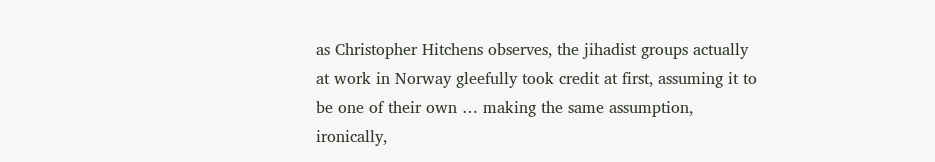as Christopher Hitchens observes, the jihadist groups actually at work in Norway gleefully took credit at first, assuming it to be one of their own … making the same assumption, ironically,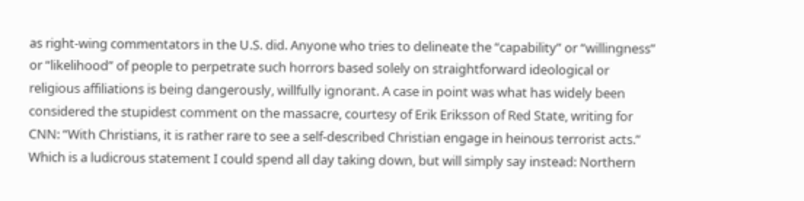as right-wing commentators in the U.S. did. Anyone who tries to delineate the “capability” or “willingness” or “likelihood” of people to perpetrate such horrors based solely on straightforward ideological or religious affiliations is being dangerously, willfully ignorant. A case in point was what has widely been considered the stupidest comment on the massacre, courtesy of Erik Eriksson of Red State, writing for CNN: “With Christians, it is rather rare to see a self-described Christian engage in heinous terrorist acts.” Which is a ludicrous statement I could spend all day taking down, but will simply say instead: Northern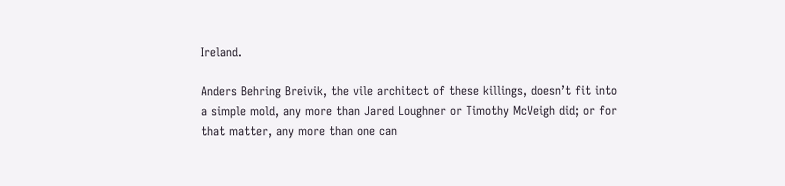Ireland.

Anders Behring Breivik, the vile architect of these killings, doesn’t fit into a simple mold, any more than Jared Loughner or Timothy McVeigh did; or for that matter, any more than one can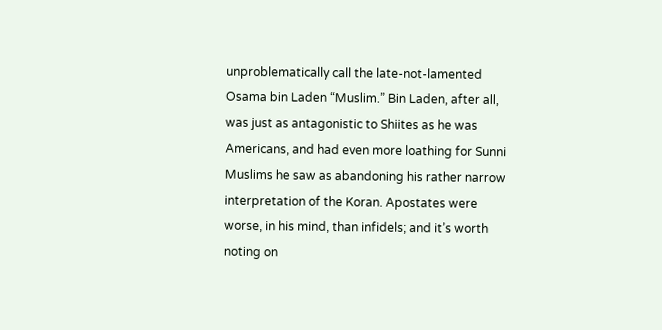unproblematically call the late-not-lamented Osama bin Laden “Muslim.” Bin Laden, after all, was just as antagonistic to Shiites as he was Americans, and had even more loathing for Sunni Muslims he saw as abandoning his rather narrow interpretation of the Koran. Apostates were worse, in his mind, than infidels; and it’s worth noting on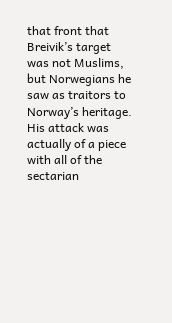that front that Breivik’s target was not Muslims, but Norwegians he saw as traitors to Norway’s heritage. His attack was actually of a piece with all of the sectarian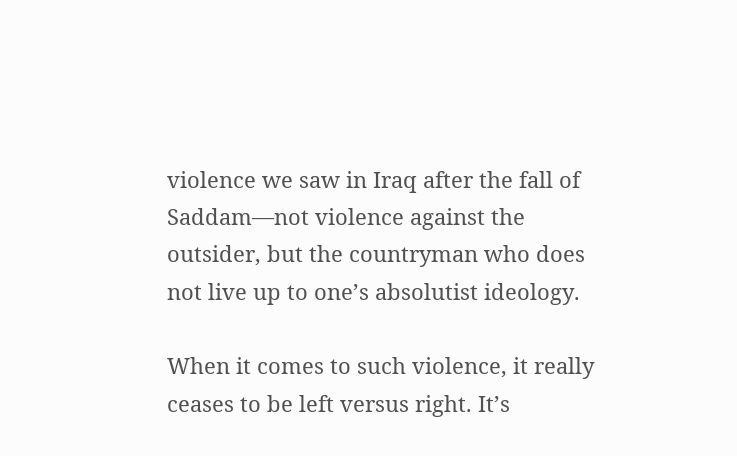violence we saw in Iraq after the fall of Saddam—not violence against the outsider, but the countryman who does not live up to one’s absolutist ideology.

When it comes to such violence, it really ceases to be left versus right. It’s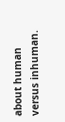about human versus inhuman.